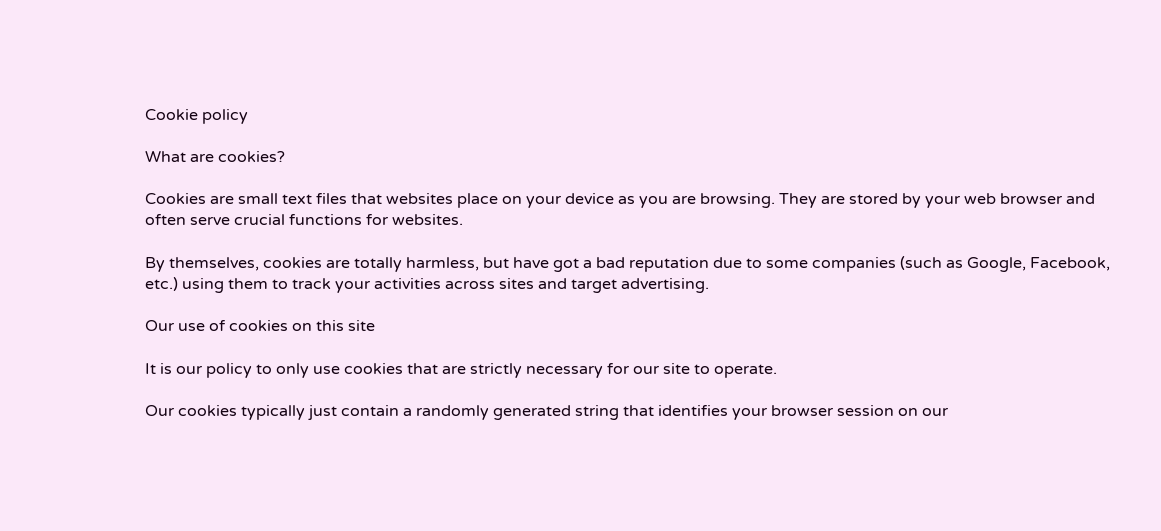Cookie policy

What are cookies?

Cookies are small text files that websites place on your device as you are browsing. They are stored by your web browser and often serve crucial functions for websites.

By themselves, cookies are totally harmless, but have got a bad reputation due to some companies (such as Google, Facebook, etc.) using them to track your activities across sites and target advertising.

Our use of cookies on this site

It is our policy to only use cookies that are strictly necessary for our site to operate.

Our cookies typically just contain a randomly generated string that identifies your browser session on our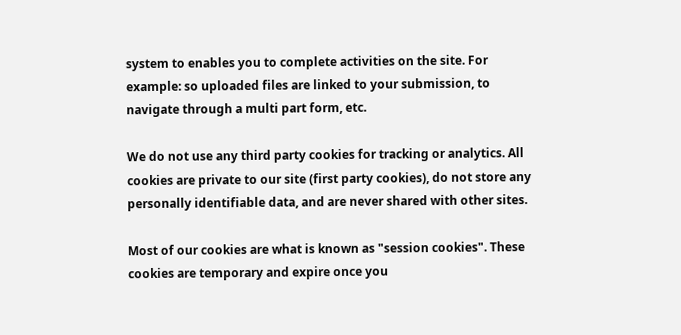system to enables you to complete activities on the site. For example: so uploaded files are linked to your submission, to navigate through a multi part form, etc.

We do not use any third party cookies for tracking or analytics. All cookies are private to our site (first party cookies), do not store any personally identifiable data, and are never shared with other sites.

Most of our cookies are what is known as "session cookies". These cookies are temporary and expire once you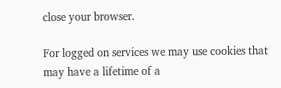close your browser.

For logged on services we may use cookies that may have a lifetime of a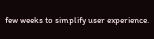few weeks to simplify user experience.